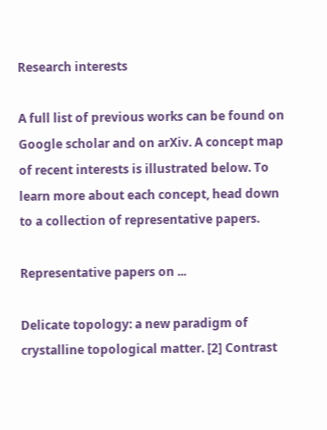Research interests

A full list of previous works can be found on Google scholar and on arXiv. A concept map of recent interests is illustrated below. To learn more about each concept, head down to a collection of representative papers.

Representative papers on ...

Delicate topology: a new paradigm of crystalline topological matter. [2] Contrast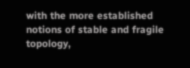with the more established notions of stable and fragile topology,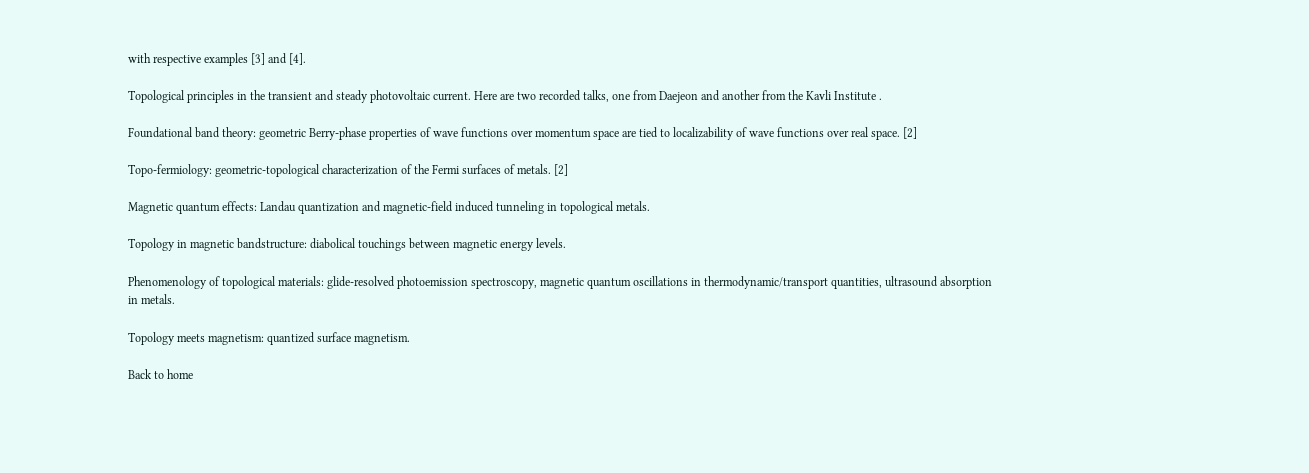with respective examples [3] and [4].

Topological principles in the transient and steady photovoltaic current. Here are two recorded talks, one from Daejeon and another from the Kavli Institute .

Foundational band theory: geometric Berry-phase properties of wave functions over momentum space are tied to localizability of wave functions over real space. [2]

Topo-fermiology: geometric-topological characterization of the Fermi surfaces of metals. [2]

Magnetic quantum effects: Landau quantization and magnetic-field induced tunneling in topological metals.

Topology in magnetic bandstructure: diabolical touchings between magnetic energy levels.

Phenomenology of topological materials: glide-resolved photoemission spectroscopy, magnetic quantum oscillations in thermodynamic/transport quantities, ultrasound absorption in metals.

Topology meets magnetism: quantized surface magnetism.

Back to home